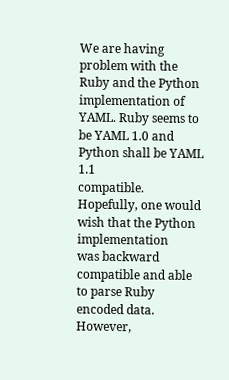We are having problem with the Ruby and the Python implementation of
YAML. Ruby seems to be YAML 1.0 and Python shall be YAML 1.1
compatible. Hopefully, one would wish that the Python implementation
was backward compatible and able to parse Ruby encoded data. However,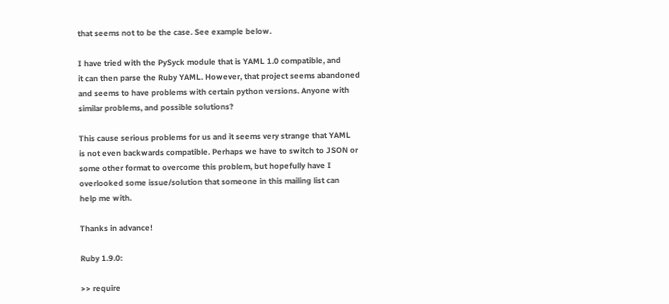that seems not to be the case. See example below.

I have tried with the PySyck module that is YAML 1.0 compatible, and
it can then parse the Ruby YAML. However, that project seems abandoned
and seems to have problems with certain python versions. Anyone with
similar problems, and possible solutions?

This cause serious problems for us and it seems very strange that YAML
is not even backwards compatible. Perhaps we have to switch to JSON or
some other format to overcome this problem, but hopefully have I
overlooked some issue/solution that someone in this mailing list can
help me with.

Thanks in advance!

Ruby 1.9.0:

>> require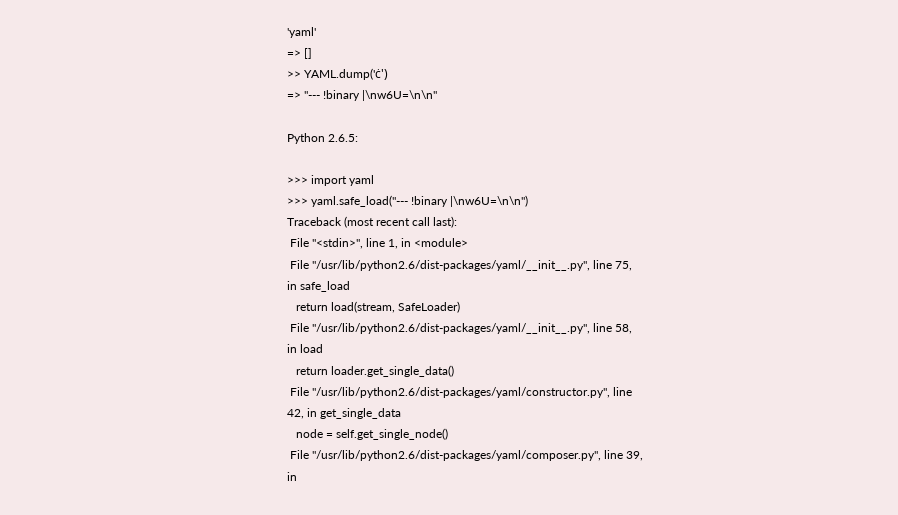'yaml'
=> []
>> YAML.dump('ċ')
=> "--- !binary |\nw6U=\n\n"

Python 2.6.5:

>>> import yaml
>>> yaml.safe_load("--- !binary |\nw6U=\n\n")
Traceback (most recent call last):
 File "<stdin>", line 1, in <module>
 File "/usr/lib/python2.6/dist-packages/yaml/__init__.py", line 75,
in safe_load
   return load(stream, SafeLoader)
 File "/usr/lib/python2.6/dist-packages/yaml/__init__.py", line 58,
in load
   return loader.get_single_data()
 File "/usr/lib/python2.6/dist-packages/yaml/constructor.py", line
42, in get_single_data
   node = self.get_single_node()
 File "/usr/lib/python2.6/dist-packages/yaml/composer.py", line 39,
in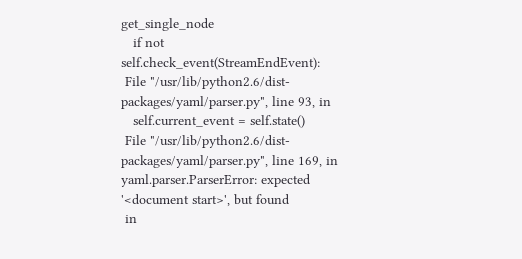get_single_node
   if not self.check_event(StreamEndEvent):
 File "/usr/lib/python2.6/dist-packages/yaml/parser.py", line 93, in
   self.current_event = self.state()
 File "/usr/lib/python2.6/dist-packages/yaml/parser.py", line 169, in
yaml.parser.ParserError: expected '<document start>', but found
 in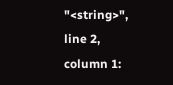"<string>", line 2, column 1: